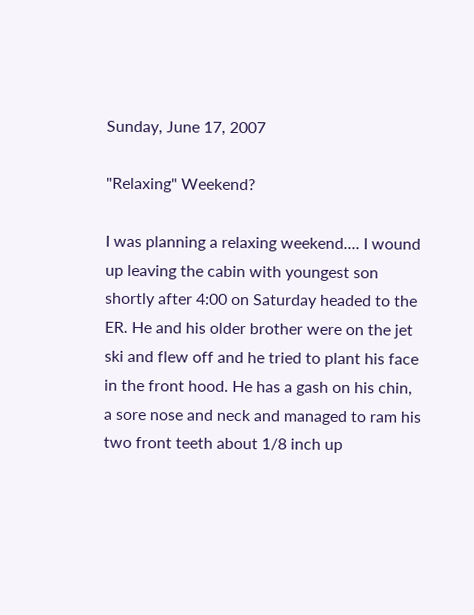Sunday, June 17, 2007

"Relaxing" Weekend?

I was planning a relaxing weekend.... I wound up leaving the cabin with youngest son shortly after 4:00 on Saturday headed to the ER. He and his older brother were on the jet ski and flew off and he tried to plant his face in the front hood. He has a gash on his chin, a sore nose and neck and managed to ram his two front teeth about 1/8 inch up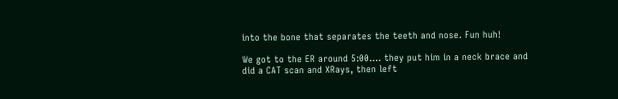into the bone that separates the teeth and nose. Fun huh!

We got to the ER around 5:00.... they put him in a neck brace and did a CAT scan and XRays, then left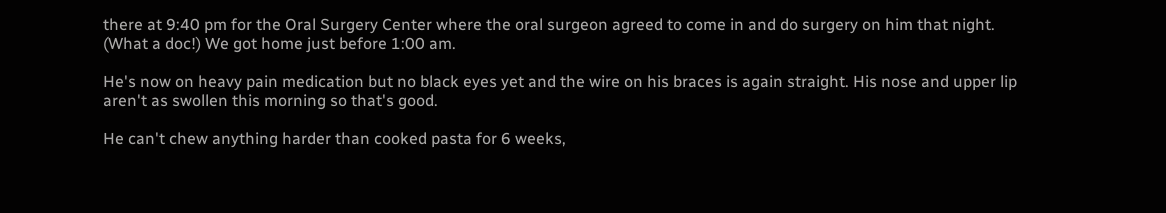there at 9:40 pm for the Oral Surgery Center where the oral surgeon agreed to come in and do surgery on him that night. (What a doc!) We got home just before 1:00 am.

He's now on heavy pain medication but no black eyes yet and the wire on his braces is again straight. His nose and upper lip aren't as swollen this morning so that's good.

He can't chew anything harder than cooked pasta for 6 weeks,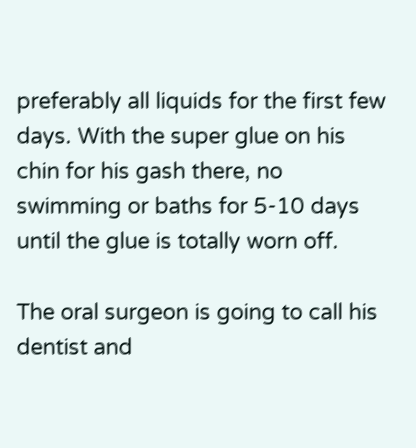preferably all liquids for the first few days. With the super glue on his chin for his gash there, no swimming or baths for 5-10 days until the glue is totally worn off.

The oral surgeon is going to call his dentist and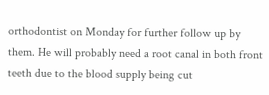orthodontist on Monday for further follow up by them. He will probably need a root canal in both front teeth due to the blood supply being cut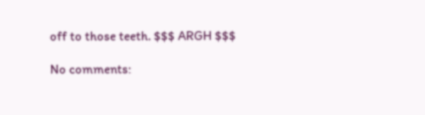off to those teeth. $$$ ARGH $$$

No comments: